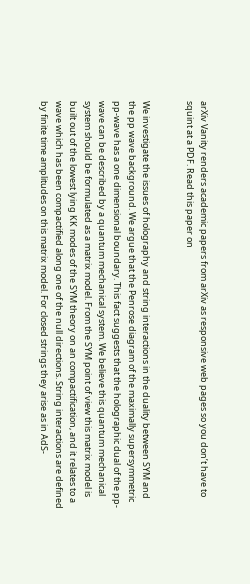arXiv Vanity renders academic papers from arXiv as responsive web pages so you don’t have to squint at a PDF. Read this paper on


We investigate the issues of holography and string interactions in the duality between SYM and the pp wave background. We argue that the Penrose diagram of the maximally supersymmetric pp-wave has a one dimensional boundary. This fact suggests that the holographic dual of the pp-wave can be described by a quantum mechanical system. We believe this quantum mechanical system should be formulated as a matrix model. From the SYM point of view this matrix model is built out of the lowest lying KK modes of the SYM theory on an compactification, and it relates to a wave which has been compactified along one of the null directions. String interactions are defined by finite time amplitudes on this matrix model. For closed strings they arise as in AdS-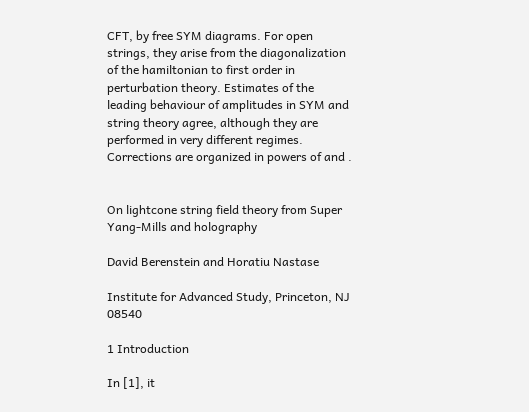CFT, by free SYM diagrams. For open strings, they arise from the diagonalization of the hamiltonian to first order in perturbation theory. Estimates of the leading behaviour of amplitudes in SYM and string theory agree, although they are performed in very different regimes. Corrections are organized in powers of and .


On lightcone string field theory from Super Yang-Mills and holography

David Berenstein and Horatiu Nastase

Institute for Advanced Study, Princeton, NJ 08540

1 Introduction

In [1], it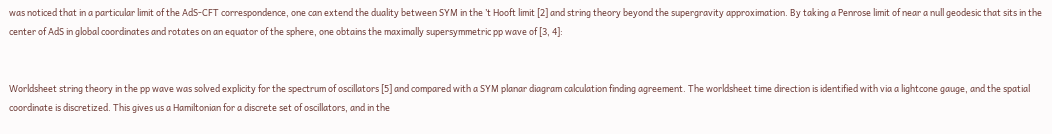was noticed that in a particular limit of the AdS-CFT correspondence, one can extend the duality between SYM in the ’t Hooft limit [2] and string theory beyond the supergravity approximation. By taking a Penrose limit of near a null geodesic that sits in the center of AdS in global coordinates and rotates on an equator of the sphere, one obtains the maximally supersymmetric pp wave of [3, 4]:


Worldsheet string theory in the pp wave was solved explicity for the spectrum of oscillators [5] and compared with a SYM planar diagram calculation finding agreement. The worldsheet time direction is identified with via a lightcone gauge, and the spatial coordinate is discretized. This gives us a Hamiltonian for a discrete set of oscillators, and in the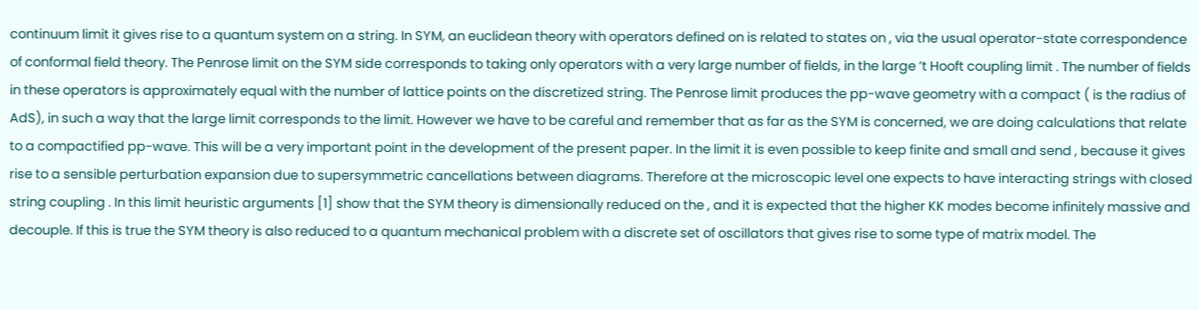continuum limit it gives rise to a quantum system on a string. In SYM, an euclidean theory with operators defined on is related to states on , via the usual operator-state correspondence of conformal field theory. The Penrose limit on the SYM side corresponds to taking only operators with a very large number of fields, in the large ’t Hooft coupling limit . The number of fields in these operators is approximately equal with the number of lattice points on the discretized string. The Penrose limit produces the pp-wave geometry with a compact ( is the radius of AdS), in such a way that the large limit corresponds to the limit. However we have to be careful and remember that as far as the SYM is concerned, we are doing calculations that relate to a compactified pp-wave. This will be a very important point in the development of the present paper. In the limit it is even possible to keep finite and small and send , because it gives rise to a sensible perturbation expansion due to supersymmetric cancellations between diagrams. Therefore at the microscopic level one expects to have interacting strings with closed string coupling . In this limit heuristic arguments [1] show that the SYM theory is dimensionally reduced on the , and it is expected that the higher KK modes become infinitely massive and decouple. If this is true the SYM theory is also reduced to a quantum mechanical problem with a discrete set of oscillators that gives rise to some type of matrix model. The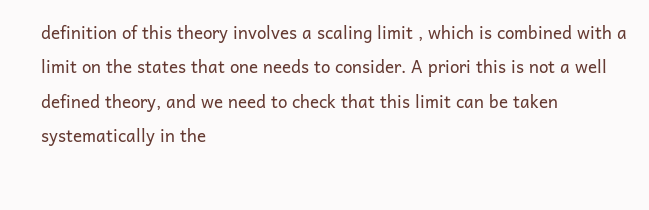definition of this theory involves a scaling limit , which is combined with a limit on the states that one needs to consider. A priori this is not a well defined theory, and we need to check that this limit can be taken systematically in the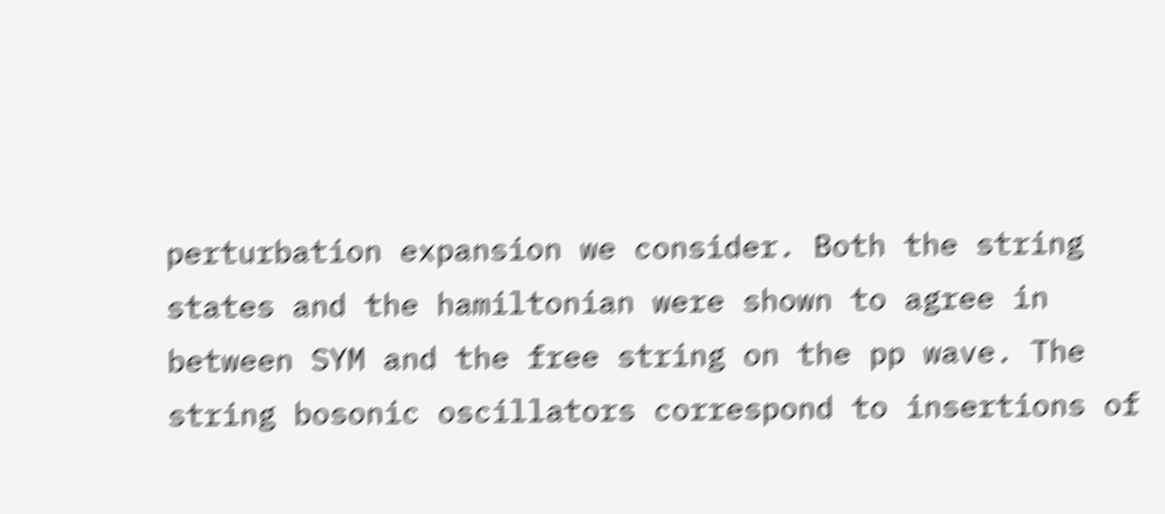perturbation expansion we consider. Both the string states and the hamiltonian were shown to agree in between SYM and the free string on the pp wave. The string bosonic oscillators correspond to insertions of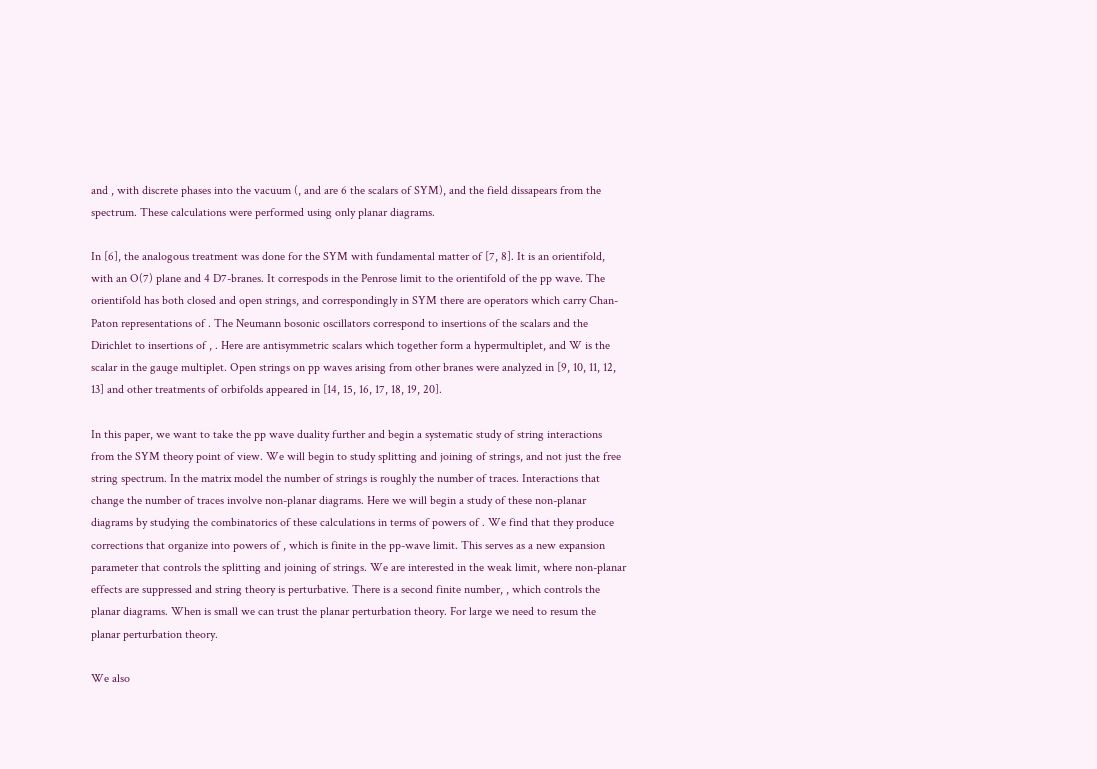and , with discrete phases into the vacuum (, and are 6 the scalars of SYM), and the field dissapears from the spectrum. These calculations were performed using only planar diagrams.

In [6], the analogous treatment was done for the SYM with fundamental matter of [7, 8]. It is an orientifold, with an O(7) plane and 4 D7-branes. It correspods in the Penrose limit to the orientifold of the pp wave. The orientifold has both closed and open strings, and correspondingly in SYM there are operators which carry Chan-Paton representations of . The Neumann bosonic oscillators correspond to insertions of the scalars and the Dirichlet to insertions of , . Here are antisymmetric scalars which together form a hypermultiplet, and W is the scalar in the gauge multiplet. Open strings on pp waves arising from other branes were analyzed in [9, 10, 11, 12, 13] and other treatments of orbifolds appeared in [14, 15, 16, 17, 18, 19, 20].

In this paper, we want to take the pp wave duality further and begin a systematic study of string interactions from the SYM theory point of view. We will begin to study splitting and joining of strings, and not just the free string spectrum. In the matrix model the number of strings is roughly the number of traces. Interactions that change the number of traces involve non-planar diagrams. Here we will begin a study of these non-planar diagrams by studying the combinatorics of these calculations in terms of powers of . We find that they produce corrections that organize into powers of , which is finite in the pp-wave limit. This serves as a new expansion parameter that controls the splitting and joining of strings. We are interested in the weak limit, where non-planar effects are suppressed and string theory is perturbative. There is a second finite number, , which controls the planar diagrams. When is small we can trust the planar perturbation theory. For large we need to resum the planar perturbation theory.

We also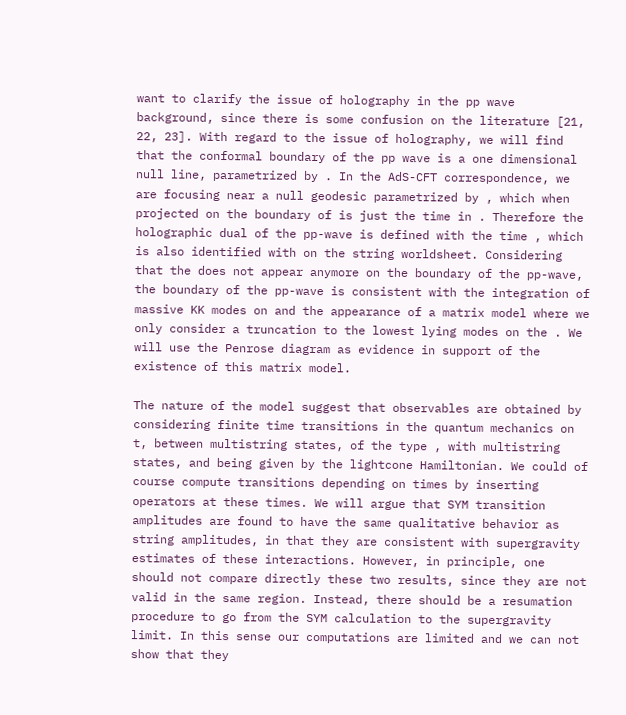want to clarify the issue of holography in the pp wave background, since there is some confusion on the literature [21, 22, 23]. With regard to the issue of holography, we will find that the conformal boundary of the pp wave is a one dimensional null line, parametrized by . In the AdS-CFT correspondence, we are focusing near a null geodesic parametrized by , which when projected on the boundary of is just the time in . Therefore the holographic dual of the pp-wave is defined with the time , which is also identified with on the string worldsheet. Considering that the does not appear anymore on the boundary of the pp-wave, the boundary of the pp-wave is consistent with the integration of massive KK modes on and the appearance of a matrix model where we only consider a truncation to the lowest lying modes on the . We will use the Penrose diagram as evidence in support of the existence of this matrix model.

The nature of the model suggest that observables are obtained by considering finite time transitions in the quantum mechanics on t, between multistring states, of the type , with multistring states, and being given by the lightcone Hamiltonian. We could of course compute transitions depending on times by inserting operators at these times. We will argue that SYM transition amplitudes are found to have the same qualitative behavior as string amplitudes, in that they are consistent with supergravity estimates of these interactions. However, in principle, one should not compare directly these two results, since they are not valid in the same region. Instead, there should be a resumation procedure to go from the SYM calculation to the supergravity limit. In this sense our computations are limited and we can not show that they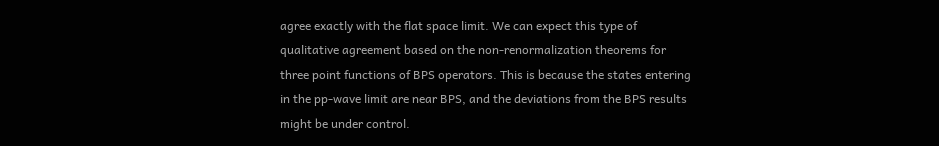agree exactly with the flat space limit. We can expect this type of qualitative agreement based on the non-renormalization theorems for three point functions of BPS operators. This is because the states entering in the pp-wave limit are near BPS, and the deviations from the BPS results might be under control.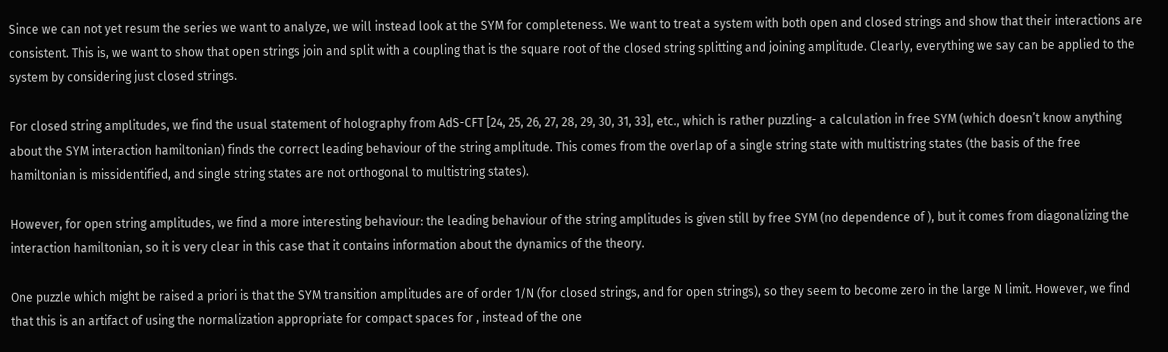Since we can not yet resum the series we want to analyze, we will instead look at the SYM for completeness. We want to treat a system with both open and closed strings and show that their interactions are consistent. This is, we want to show that open strings join and split with a coupling that is the square root of the closed string splitting and joining amplitude. Clearly, everything we say can be applied to the system by considering just closed strings.

For closed string amplitudes, we find the usual statement of holography from AdS-CFT [24, 25, 26, 27, 28, 29, 30, 31, 33], etc., which is rather puzzling- a calculation in free SYM (which doesn’t know anything about the SYM interaction hamiltonian) finds the correct leading behaviour of the string amplitude. This comes from the overlap of a single string state with multistring states (the basis of the free hamiltonian is missidentified, and single string states are not orthogonal to multistring states).

However, for open string amplitudes, we find a more interesting behaviour: the leading behaviour of the string amplitudes is given still by free SYM (no dependence of ), but it comes from diagonalizing the interaction hamiltonian, so it is very clear in this case that it contains information about the dynamics of the theory.

One puzzle which might be raised a priori is that the SYM transition amplitudes are of order 1/N (for closed strings, and for open strings), so they seem to become zero in the large N limit. However, we find that this is an artifact of using the normalization appropriate for compact spaces for , instead of the one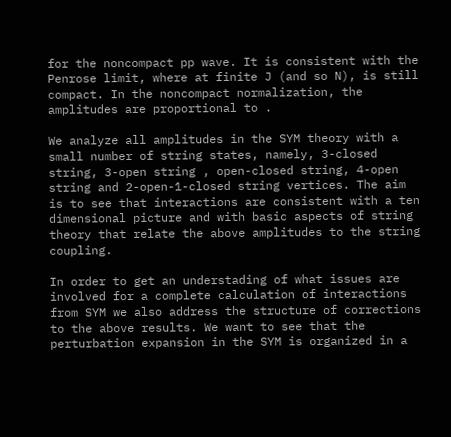for the noncompact pp wave. It is consistent with the Penrose limit, where at finite J (and so N), is still compact. In the noncompact normalization, the amplitudes are proportional to .

We analyze all amplitudes in the SYM theory with a small number of string states, namely, 3-closed string, 3-open string , open-closed string, 4-open string and 2-open-1-closed string vertices. The aim is to see that interactions are consistent with a ten dimensional picture and with basic aspects of string theory that relate the above amplitudes to the string coupling.

In order to get an understading of what issues are involved for a complete calculation of interactions from SYM we also address the structure of corrections to the above results. We want to see that the perturbation expansion in the SYM is organized in a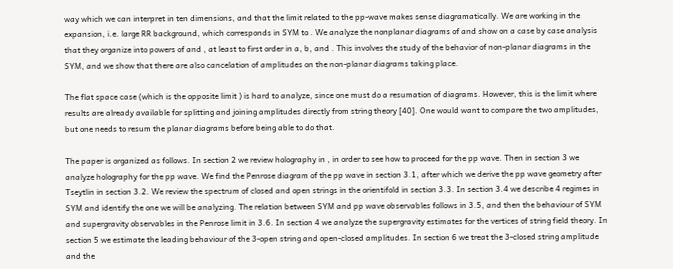way which we can interpret in ten dimensions, and that the limit related to the pp-wave makes sense diagramatically. We are working in the expansion, i.e. large RR background, which corresponds in SYM to . We analyze the nonplanar diagrams of and show on a case by case analysis that they organize into powers of and , at least to first order in a, b, and . This involves the study of the behavior of non-planar diagrams in the SYM, and we show that there are also cancelation of amplitudes on the non-planar diagrams taking place.

The flat space case (which is the opposite limit ) is hard to analyze, since one must do a resumation of diagrams. However, this is the limit where results are already available for splitting and joining amplitudes directly from string theory [40]. One would want to compare the two amplitudes, but one needs to resum the planar diagrams before being able to do that.

The paper is organized as follows. In section 2 we review holography in , in order to see how to proceed for the pp wave. Then in section 3 we analyze holography for the pp wave. We find the Penrose diagram of the pp wave in section 3.1, after which we derive the pp wave geometry after Tseytlin in section 3.2. We review the spectrum of closed and open strings in the orientifold in section 3.3. In section 3.4 we describe 4 regimes in SYM and identify the one we will be analyzing. The relation between SYM and pp wave observables follows in 3.5, and then the behaviour of SYM and supergravity observables in the Penrose limit in 3.6. In section 4 we analyze the supergravity estimates for the vertices of string field theory. In section 5 we estimate the leading behaviour of the 3-open string and open-closed amplitudes. In section 6 we treat the 3-closed string amplitude and the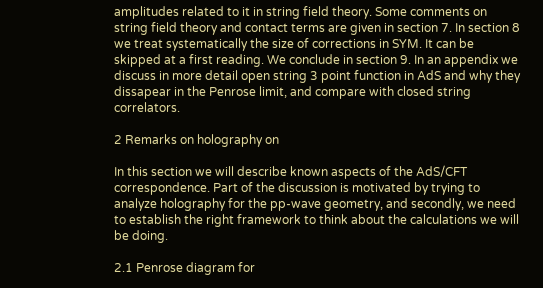amplitudes related to it in string field theory. Some comments on string field theory and contact terms are given in section 7. In section 8 we treat systematically the size of corrections in SYM. It can be skipped at a first reading. We conclude in section 9. In an appendix we discuss in more detail open string 3 point function in AdS and why they dissapear in the Penrose limit, and compare with closed string correlators.

2 Remarks on holography on

In this section we will describe known aspects of the AdS/CFT correspondence. Part of the discussion is motivated by trying to analyze holography for the pp-wave geometry, and secondly, we need to establish the right framework to think about the calculations we will be doing.

2.1 Penrose diagram for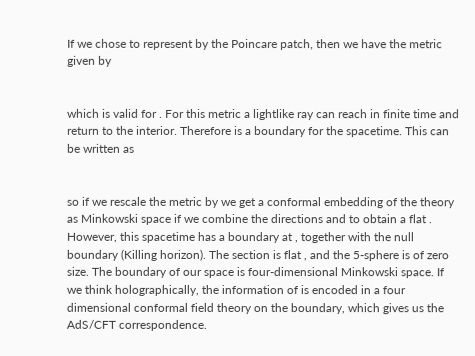If we chose to represent by the Poincare patch, then we have the metric given by


which is valid for . For this metric a lightlike ray can reach in finite time and return to the interior. Therefore is a boundary for the spacetime. This can be written as


so if we rescale the metric by we get a conformal embedding of the theory as Minkowski space if we combine the directions and to obtain a flat . However, this spacetime has a boundary at , together with the null boundary (Killing horizon). The section is flat , and the 5-sphere is of zero size. The boundary of our space is four-dimensional Minkowski space. If we think holographically, the information of is encoded in a four dimensional conformal field theory on the boundary, which gives us the AdS/CFT correspondence.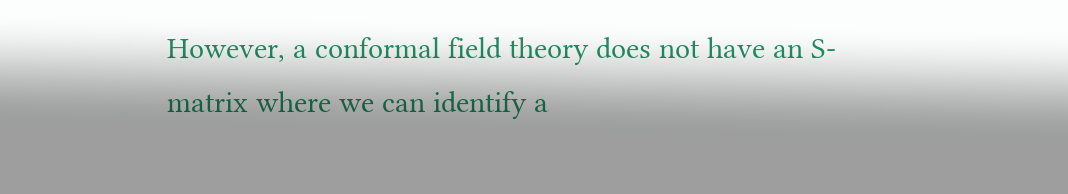However, a conformal field theory does not have an S-matrix where we can identify a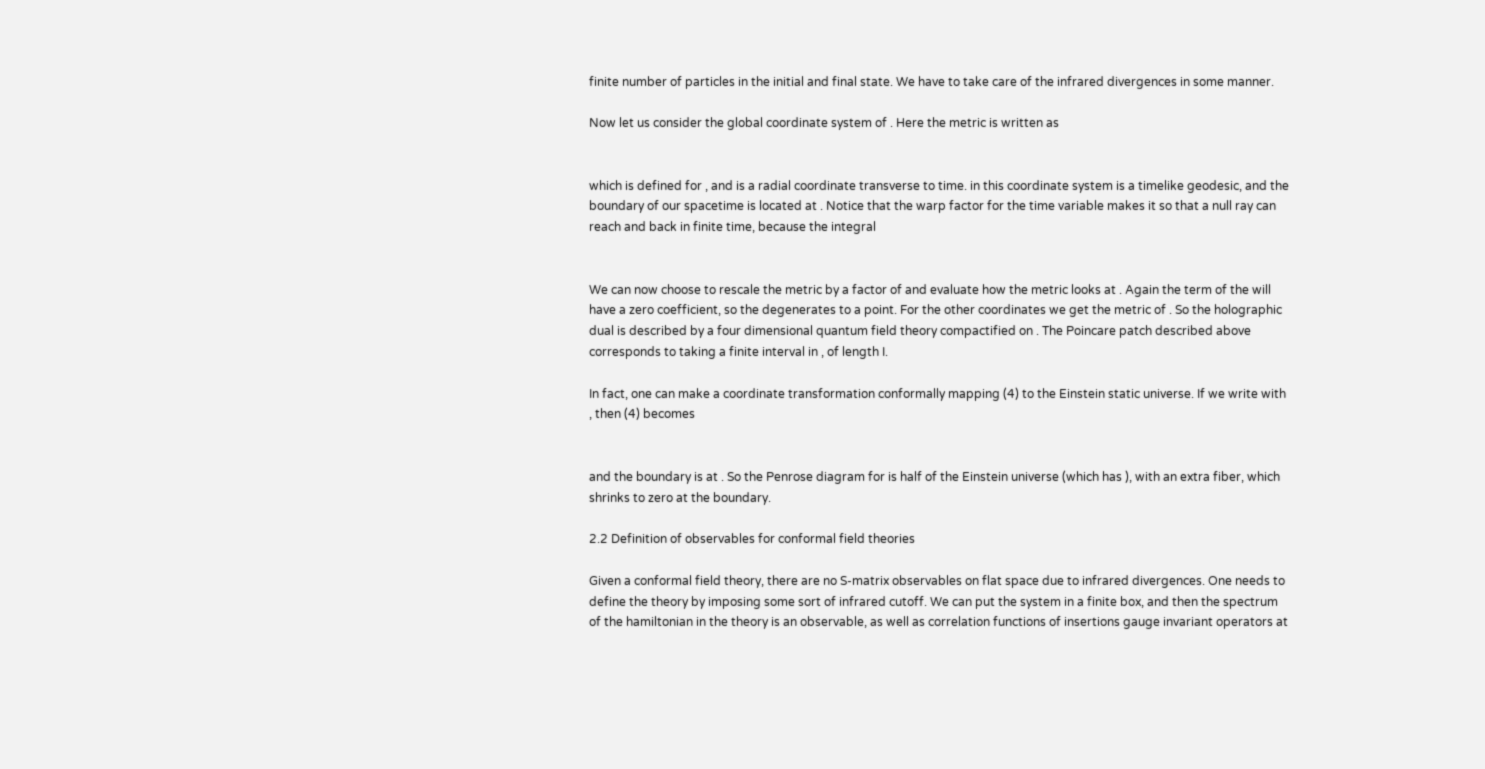finite number of particles in the initial and final state. We have to take care of the infrared divergences in some manner.

Now let us consider the global coordinate system of . Here the metric is written as


which is defined for , and is a radial coordinate transverse to time. in this coordinate system is a timelike geodesic, and the boundary of our spacetime is located at . Notice that the warp factor for the time variable makes it so that a null ray can reach and back in finite time, because the integral


We can now choose to rescale the metric by a factor of and evaluate how the metric looks at . Again the term of the will have a zero coefficient, so the degenerates to a point. For the other coordinates we get the metric of . So the holographic dual is described by a four dimensional quantum field theory compactified on . The Poincare patch described above corresponds to taking a finite interval in , of length I.

In fact, one can make a coordinate transformation conformally mapping (4) to the Einstein static universe. If we write with , then (4) becomes


and the boundary is at . So the Penrose diagram for is half of the Einstein universe (which has ), with an extra fiber, which shrinks to zero at the boundary.

2.2 Definition of observables for conformal field theories

Given a conformal field theory, there are no S-matrix observables on flat space due to infrared divergences. One needs to define the theory by imposing some sort of infrared cutoff. We can put the system in a finite box, and then the spectrum of the hamiltonian in the theory is an observable, as well as correlation functions of insertions gauge invariant operators at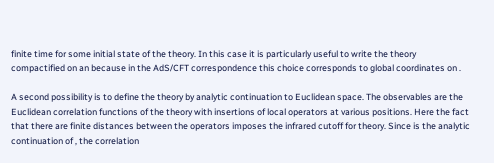finite time for some initial state of the theory. In this case it is particularly useful to write the theory compactified on an because in the AdS/CFT correspondence this choice corresponds to global coordinates on .

A second possibility is to define the theory by analytic continuation to Euclidean space. The observables are the Euclidean correlation functions of the theory with insertions of local operators at various positions. Here the fact that there are finite distances between the operators imposes the infrared cutoff for theory. Since is the analytic continuation of , the correlation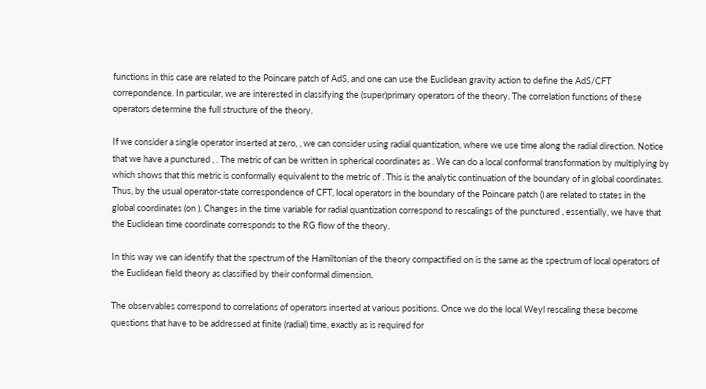functions in this case are related to the Poincare patch of AdS, and one can use the Euclidean gravity action to define the AdS/CFT correpondence. In particular, we are interested in classifying the (super)primary operators of the theory. The correlation functions of these operators determine the full structure of the theory.

If we consider a single operator inserted at zero, , we can consider using radial quantization, where we use time along the radial direction. Notice that we have a punctured , . The metric of can be written in spherical coordinates as . We can do a local conformal transformation by multiplying by which shows that this metric is conformally equivalent to the metric of . This is the analytic continuation of the boundary of in global coordinates. Thus, by the usual operator-state correspondence of CFT, local operators in the boundary of the Poincare patch () are related to states in the global coordinates (on ). Changes in the time variable for radial quantization correspond to rescalings of the punctured , essentially, we have that the Euclidean time coordinate corresponds to the RG flow of the theory.

In this way we can identify that the spectrum of the Hamiltonian of the theory compactified on is the same as the spectrum of local operators of the Euclidean field theory as classified by their conformal dimension.

The observables correspond to correlations of operators inserted at various positions. Once we do the local Weyl rescaling these become questions that have to be addressed at finite (radial) time, exactly as is required for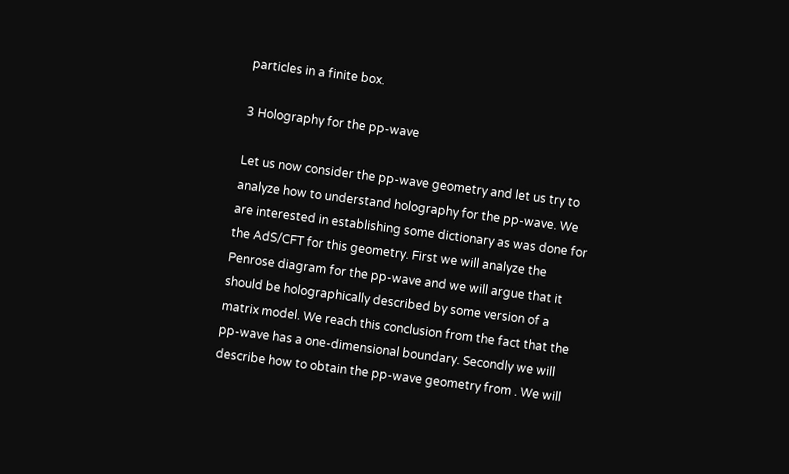particles in a finite box.

3 Holography for the pp-wave

Let us now consider the pp-wave geometry and let us try to analyze how to understand holography for the pp-wave. We are interested in establishing some dictionary as was done for the AdS/CFT for this geometry. First we will analyze the Penrose diagram for the pp-wave and we will argue that it should be holographically described by some version of a matrix model. We reach this conclusion from the fact that the pp-wave has a one-dimensional boundary. Secondly we will describe how to obtain the pp-wave geometry from . We will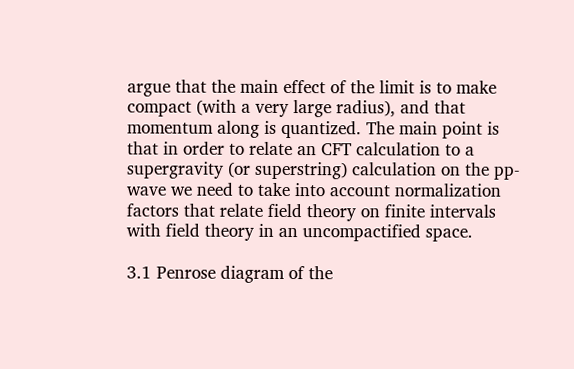argue that the main effect of the limit is to make compact (with a very large radius), and that momentum along is quantized. The main point is that in order to relate an CFT calculation to a supergravity (or superstring) calculation on the pp-wave we need to take into account normalization factors that relate field theory on finite intervals with field theory in an uncompactified space.

3.1 Penrose diagram of the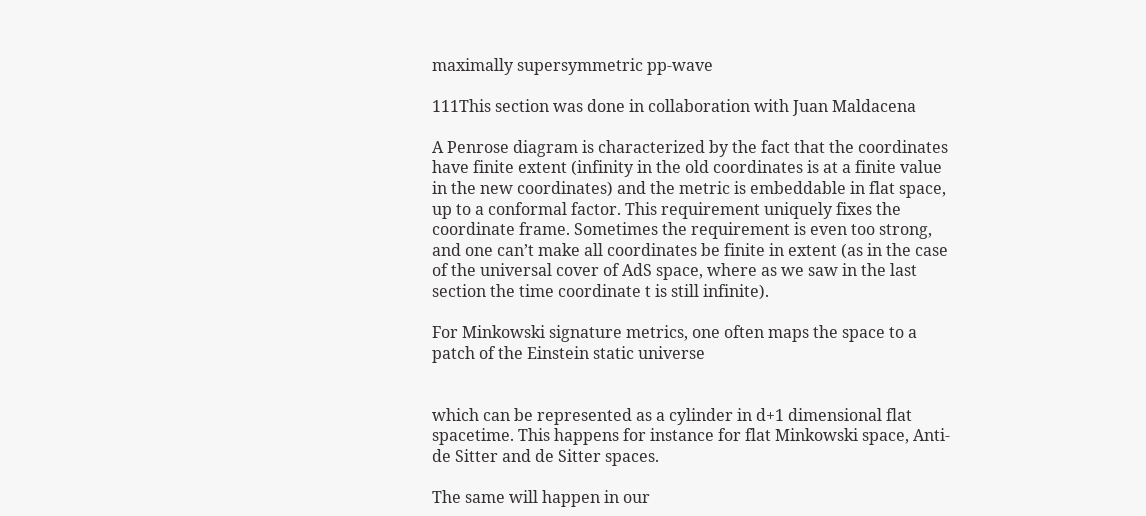maximally supersymmetric pp-wave

111This section was done in collaboration with Juan Maldacena

A Penrose diagram is characterized by the fact that the coordinates have finite extent (infinity in the old coordinates is at a finite value in the new coordinates) and the metric is embeddable in flat space, up to a conformal factor. This requirement uniquely fixes the coordinate frame. Sometimes the requirement is even too strong, and one can’t make all coordinates be finite in extent (as in the case of the universal cover of AdS space, where as we saw in the last section the time coordinate t is still infinite).

For Minkowski signature metrics, one often maps the space to a patch of the Einstein static universe


which can be represented as a cylinder in d+1 dimensional flat spacetime. This happens for instance for flat Minkowski space, Anti-de Sitter and de Sitter spaces.

The same will happen in our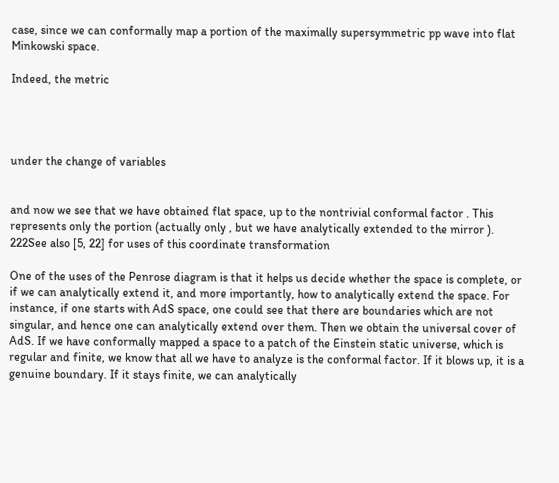case, since we can conformally map a portion of the maximally supersymmetric pp wave into flat Minkowski space.

Indeed, the metric




under the change of variables


and now we see that we have obtained flat space, up to the nontrivial conformal factor . This represents only the portion (actually only , but we have analytically extended to the mirror ). 222See also [5, 22] for uses of this coordinate transformation

One of the uses of the Penrose diagram is that it helps us decide whether the space is complete, or if we can analytically extend it, and more importantly, how to analytically extend the space. For instance, if one starts with AdS space, one could see that there are boundaries which are not singular, and hence one can analytically extend over them. Then we obtain the universal cover of AdS. If we have conformally mapped a space to a patch of the Einstein static universe, which is regular and finite, we know that all we have to analyze is the conformal factor. If it blows up, it is a genuine boundary. If it stays finite, we can analytically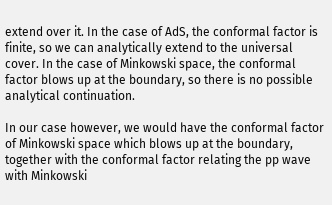extend over it. In the case of AdS, the conformal factor is finite, so we can analytically extend to the universal cover. In the case of Minkowski space, the conformal factor blows up at the boundary, so there is no possible analytical continuation.

In our case however, we would have the conformal factor of Minkowski space which blows up at the boundary, together with the conformal factor relating the pp wave with Minkowski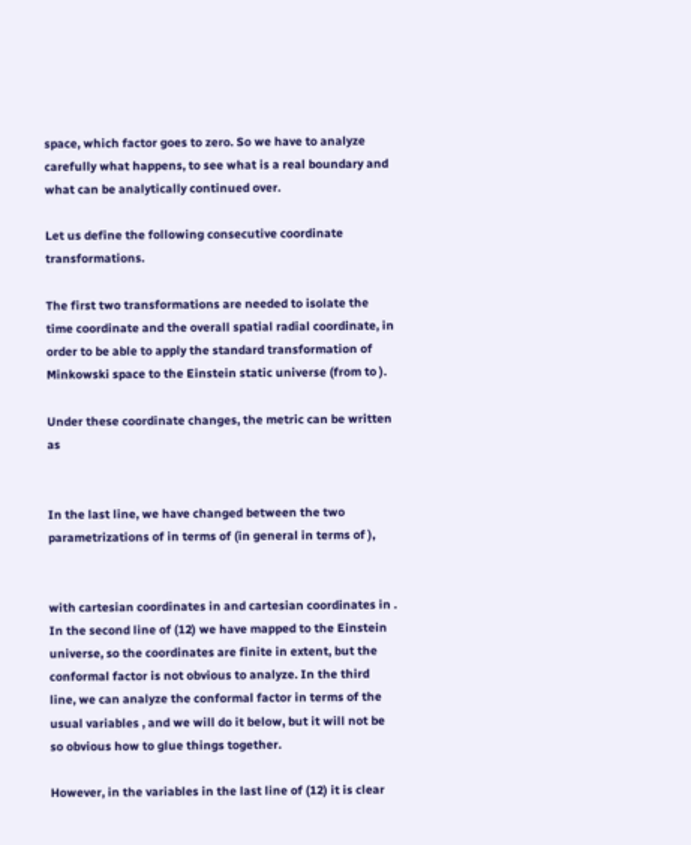space, which factor goes to zero. So we have to analyze carefully what happens, to see what is a real boundary and what can be analytically continued over.

Let us define the following consecutive coordinate transformations.

The first two transformations are needed to isolate the time coordinate and the overall spatial radial coordinate, in order to be able to apply the standard transformation of Minkowski space to the Einstein static universe (from to ).

Under these coordinate changes, the metric can be written as


In the last line, we have changed between the two parametrizations of in terms of (in general in terms of ),


with cartesian coordinates in and cartesian coordinates in . In the second line of (12) we have mapped to the Einstein universe, so the coordinates are finite in extent, but the conformal factor is not obvious to analyze. In the third line, we can analyze the conformal factor in terms of the usual variables , and we will do it below, but it will not be so obvious how to glue things together.

However, in the variables in the last line of (12) it is clear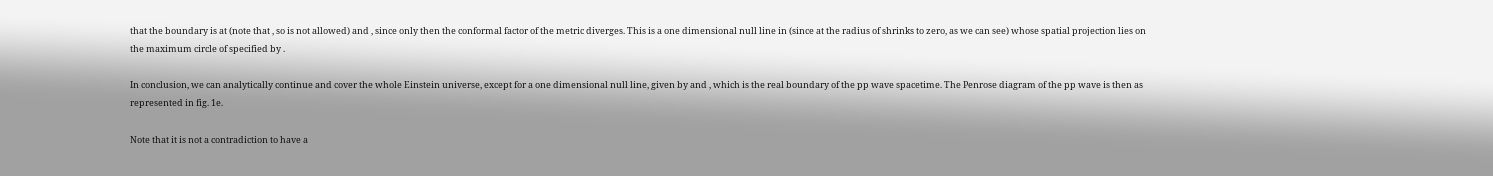that the boundary is at (note that , so is not allowed) and , since only then the conformal factor of the metric diverges. This is a one dimensional null line in (since at the radius of shrinks to zero, as we can see) whose spatial projection lies on the maximum circle of specified by .

In conclusion, we can analytically continue and cover the whole Einstein universe, except for a one dimensional null line, given by and , which is the real boundary of the pp wave spacetime. The Penrose diagram of the pp wave is then as represented in fig. 1e.

Note that it is not a contradiction to have a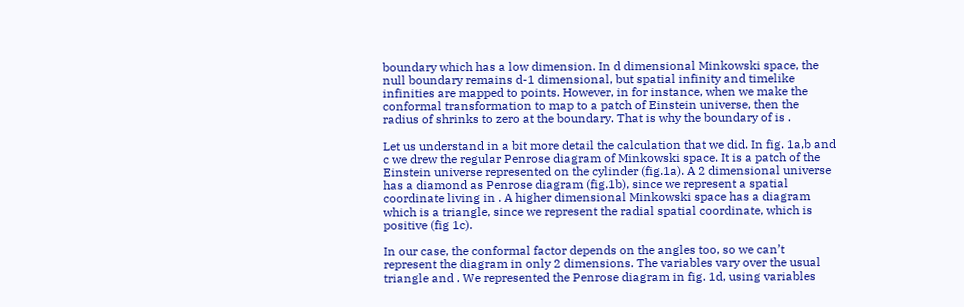boundary which has a low dimension. In d dimensional Minkowski space, the null boundary remains d-1 dimensional, but spatial infinity and timelike infinities are mapped to points. However, in for instance, when we make the conformal transformation to map to a patch of Einstein universe, then the radius of shrinks to zero at the boundary. That is why the boundary of is .

Let us understand in a bit more detail the calculation that we did. In fig. 1a,b and c we drew the regular Penrose diagram of Minkowski space. It is a patch of the Einstein universe represented on the cylinder (fig.1a). A 2 dimensional universe has a diamond as Penrose diagram (fig.1b), since we represent a spatial coordinate living in . A higher dimensional Minkowski space has a diagram which is a triangle, since we represent the radial spatial coordinate, which is positive (fig 1c).

In our case, the conformal factor depends on the angles too, so we can’t represent the diagram in only 2 dimensions. The variables vary over the usual triangle and . We represented the Penrose diagram in fig. 1d, using variables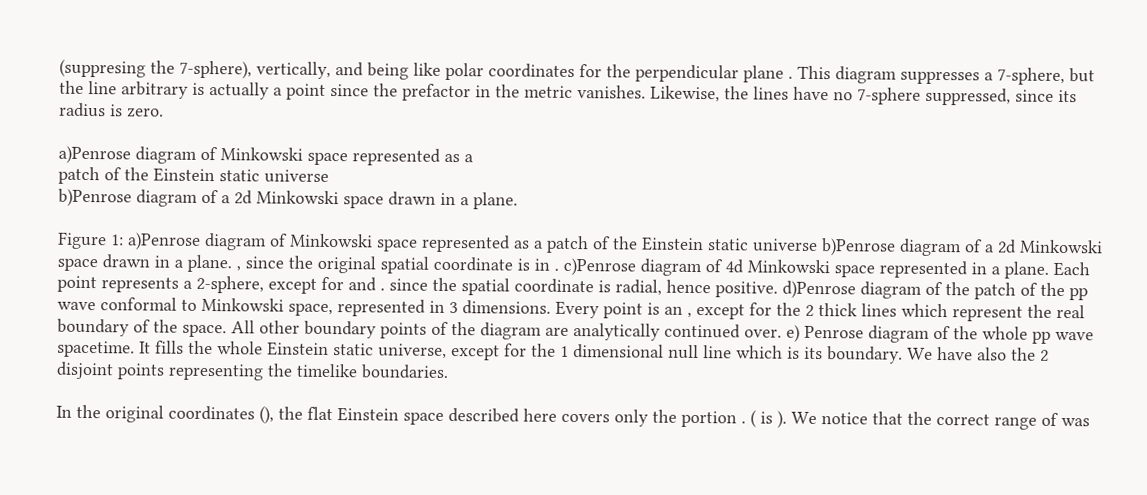(suppresing the 7-sphere), vertically, and being like polar coordinates for the perpendicular plane . This diagram suppresses a 7-sphere, but the line arbitrary is actually a point since the prefactor in the metric vanishes. Likewise, the lines have no 7-sphere suppressed, since its radius is zero.

a)Penrose diagram of Minkowski space represented as a
patch of the Einstein static universe
b)Penrose diagram of a 2d Minkowski space drawn in a plane.

Figure 1: a)Penrose diagram of Minkowski space represented as a patch of the Einstein static universe b)Penrose diagram of a 2d Minkowski space drawn in a plane. , since the original spatial coordinate is in . c)Penrose diagram of 4d Minkowski space represented in a plane. Each point represents a 2-sphere, except for and . since the spatial coordinate is radial, hence positive. d)Penrose diagram of the patch of the pp wave conformal to Minkowski space, represented in 3 dimensions. Every point is an , except for the 2 thick lines which represent the real boundary of the space. All other boundary points of the diagram are analytically continued over. e) Penrose diagram of the whole pp wave spacetime. It fills the whole Einstein static universe, except for the 1 dimensional null line which is its boundary. We have also the 2 disjoint points representing the timelike boundaries.

In the original coordinates (), the flat Einstein space described here covers only the portion . ( is ). We notice that the correct range of was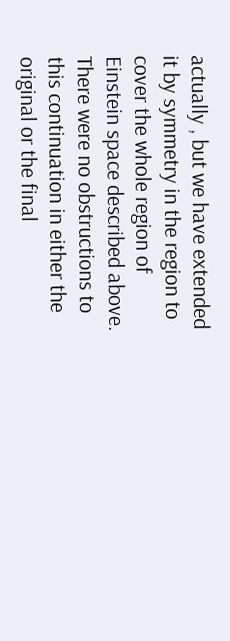actually , but we have extended it by symmetry in the region to cover the whole region of Einstein space described above. There were no obstructions to this continuation in either the original or the final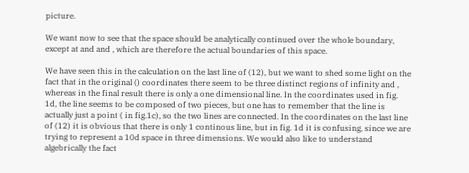picture.

We want now to see that the space should be analytically continued over the whole boundary, except at and and , which are therefore the actual boundaries of this space.

We have seen this in the calculation on the last line of (12), but we want to shed some light on the fact that in the original () coordinates there seem to be three distinct regions of infinity and , whereas in the final result there is only a one dimensional line. In the coordinates used in fig. 1d, the line seems to be composed of two pieces, but one has to remember that the line is actually just a point ( in fig.1c), so the two lines are connected. In the coordinates on the last line of (12) it is obvious that there is only 1 continous line, but in fig. 1d it is confusing, since we are trying to represent a 10d space in three dimensions. We would also like to understand algebrically the fact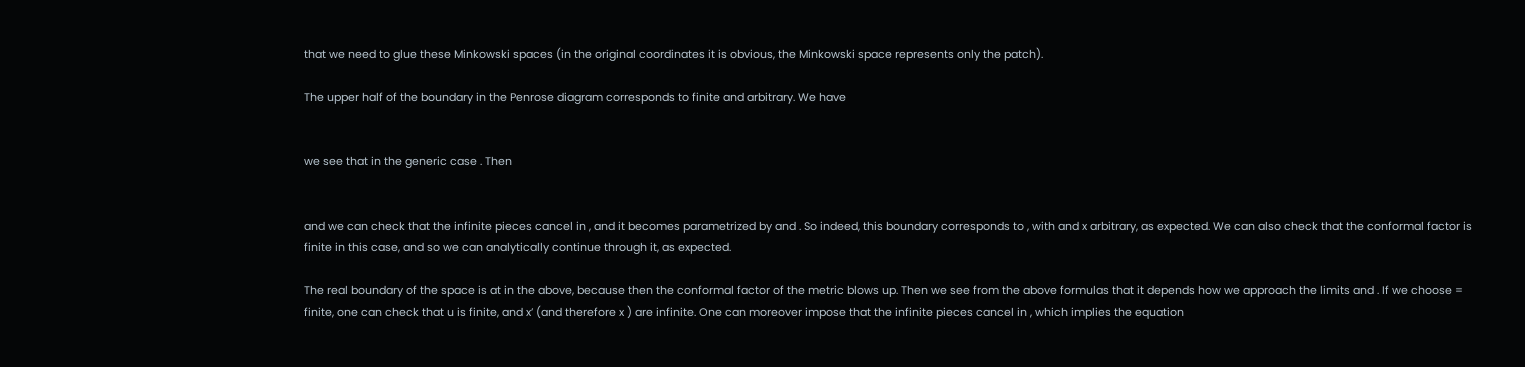that we need to glue these Minkowski spaces (in the original coordinates it is obvious, the Minkowski space represents only the patch).

The upper half of the boundary in the Penrose diagram corresponds to finite and arbitrary. We have


we see that in the generic case . Then


and we can check that the infinite pieces cancel in , and it becomes parametrized by and . So indeed, this boundary corresponds to , with and x arbitrary, as expected. We can also check that the conformal factor is finite in this case, and so we can analytically continue through it, as expected.

The real boundary of the space is at in the above, because then the conformal factor of the metric blows up. Then we see from the above formulas that it depends how we approach the limits and . If we choose = finite, one can check that u is finite, and x’ (and therefore x ) are infinite. One can moreover impose that the infinite pieces cancel in , which implies the equation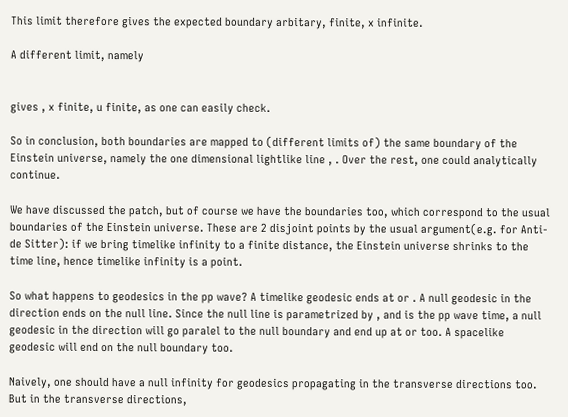This limit therefore gives the expected boundary arbitary, finite, x infinite.

A different limit, namely


gives , x finite, u finite, as one can easily check.

So in conclusion, both boundaries are mapped to (different limits of) the same boundary of the Einstein universe, namely the one dimensional lightlike line , . Over the rest, one could analytically continue.

We have discussed the patch, but of course we have the boundaries too, which correspond to the usual boundaries of the Einstein universe. These are 2 disjoint points by the usual argument(e.g. for Anti-de Sitter): if we bring timelike infinity to a finite distance, the Einstein universe shrinks to the time line, hence timelike infinity is a point.

So what happens to geodesics in the pp wave? A timelike geodesic ends at or . A null geodesic in the direction ends on the null line. Since the null line is parametrized by , and is the pp wave time, a null geodesic in the direction will go paralel to the null boundary and end up at or too. A spacelike geodesic will end on the null boundary too.

Naively, one should have a null infinity for geodesics propagating in the transverse directions too. But in the transverse directions,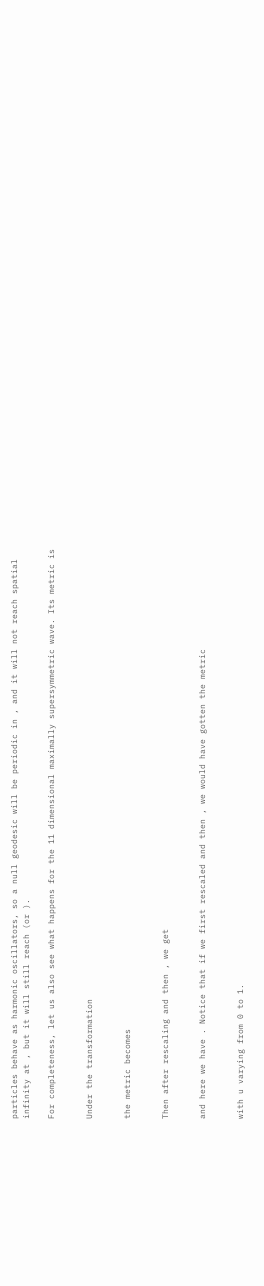particles behave as harmonic oscillators, so a null geodesic will be periodic in , and it will not reach spatial infinity at , but it will still reach (or ).

For completeness, let us also see what happens for the 11 dimensional maximally supersymmetric wave. Its metric is


Under the transformation


the metric becomes


Then after rescaling and then , we get


and here we have . Notice that if we first rescaled and then , we would have gotten the metric


with u varying from 0 to 1.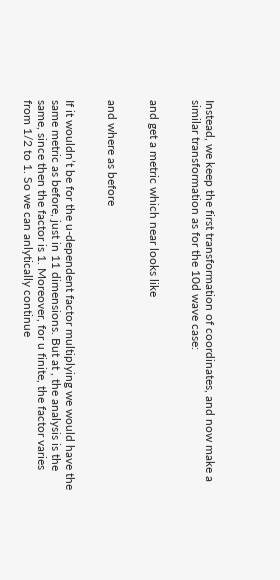Instead, we keep the first transformation of coordinates, and now make a similar transformation as for the 10d wave case:


and get a metric which near looks like


and where as before


If it wouldn’t be for the u-dependent factor multiplying we would have the same metric as before, just in 11 dimensions. But at , the analysis is the same, since then the factor is 1. Moreover, for u finite, the factor varies from 1/2 to 1. So we can anlytically continue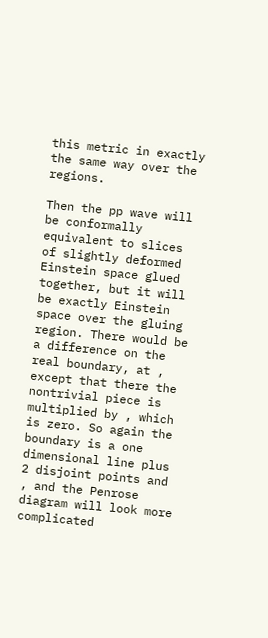this metric in exactly the same way over the regions.

Then the pp wave will be conformally equivalent to slices of slightly deformed Einstein space glued together, but it will be exactly Einstein space over the gluing region. There would be a difference on the real boundary, at , except that there the nontrivial piece is multiplied by , which is zero. So again the boundary is a one dimensional line plus 2 disjoint points and , and the Penrose diagram will look more complicated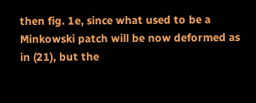then fig. 1e, since what used to be a Minkowski patch will be now deformed as in (21), but the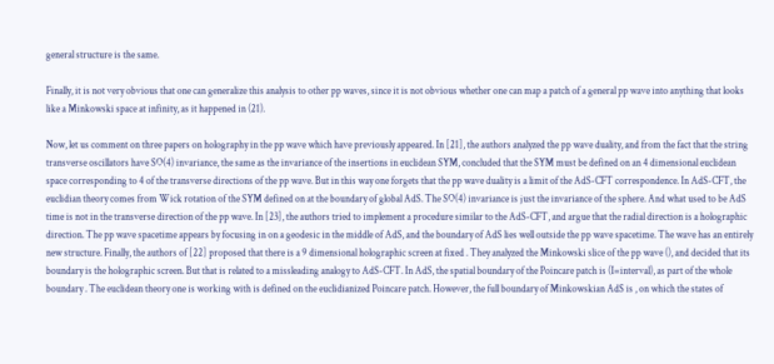general structure is the same.

Finally, it is not very obvious that one can generalize this analysis to other pp waves, since it is not obvious whether one can map a patch of a general pp wave into anything that looks like a Minkowski space at infinity, as it happened in (21).

Now, let us comment on three papers on holography in the pp wave which have previously appeared. In [21], the authors analyzed the pp wave duality, and from the fact that the string transverse oscillators have SO(4) invariance, the same as the invariance of the insertions in euclidean SYM, concluded that the SYM must be defined on an 4 dimensional euclidean space corresponding to 4 of the transverse directions of the pp wave. But in this way one forgets that the pp wave duality is a limit of the AdS-CFT correspondence. In AdS-CFT, the euclidian theory comes from Wick rotation of the SYM defined on at the boundary of global AdS. The SO(4) invariance is just the invariance of the sphere. And what used to be AdS time is not in the transverse direction of the pp wave. In [23], the authors tried to implement a procedure similar to the AdS-CFT, and argue that the radial direction is a holographic direction. The pp wave spacetime appears by focusing in on a geodesic in the middle of AdS, and the boundary of AdS lies well outside the pp wave spacetime. The wave has an entirely new structure. Finally, the authors of [22] proposed that there is a 9 dimensional holographic screen at fixed . They analyzed the Minkowski slice of the pp wave (), and decided that its boundary is the holographic screen. But that is related to a missleading analogy to AdS-CFT. In AdS, the spatial boundary of the Poincare patch is (I=interval), as part of the whole boundary . The euclidean theory one is working with is defined on the euclidianized Poincare patch. However, the full boundary of Minkowskian AdS is , on which the states of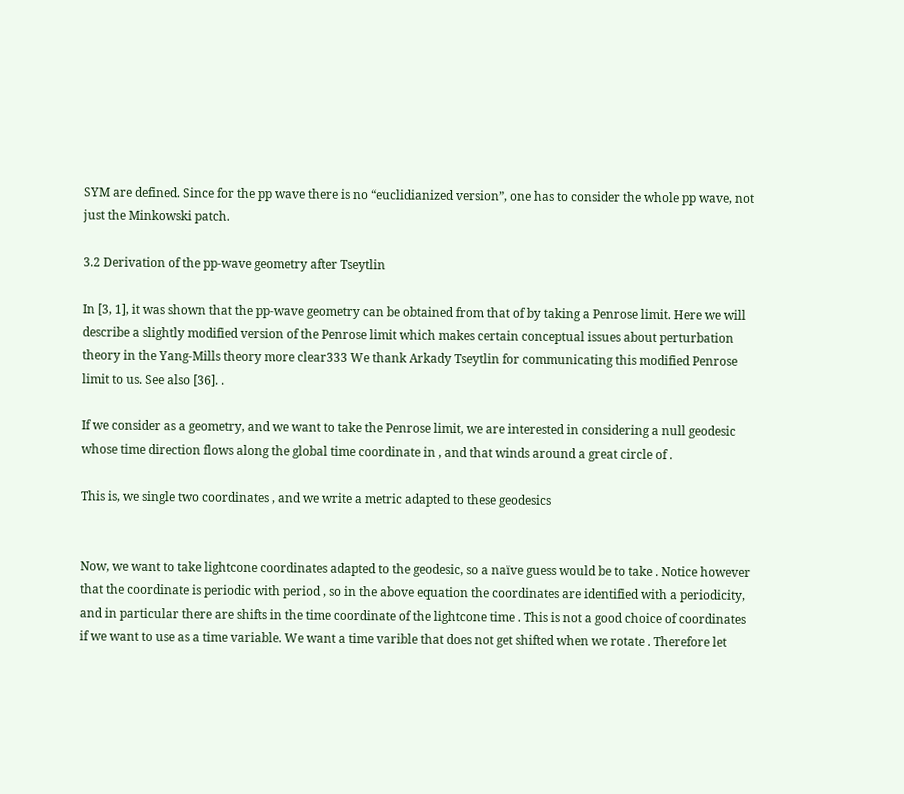SYM are defined. Since for the pp wave there is no “euclidianized version”, one has to consider the whole pp wave, not just the Minkowski patch.

3.2 Derivation of the pp-wave geometry after Tseytlin

In [3, 1], it was shown that the pp-wave geometry can be obtained from that of by taking a Penrose limit. Here we will describe a slightly modified version of the Penrose limit which makes certain conceptual issues about perturbation theory in the Yang-Mills theory more clear333 We thank Arkady Tseytlin for communicating this modified Penrose limit to us. See also [36]. .

If we consider as a geometry, and we want to take the Penrose limit, we are interested in considering a null geodesic whose time direction flows along the global time coordinate in , and that winds around a great circle of .

This is, we single two coordinates , and we write a metric adapted to these geodesics


Now, we want to take lightcone coordinates adapted to the geodesic, so a naïve guess would be to take . Notice however that the coordinate is periodic with period , so in the above equation the coordinates are identified with a periodicity, and in particular there are shifts in the time coordinate of the lightcone time . This is not a good choice of coordinates if we want to use as a time variable. We want a time varible that does not get shifted when we rotate . Therefore let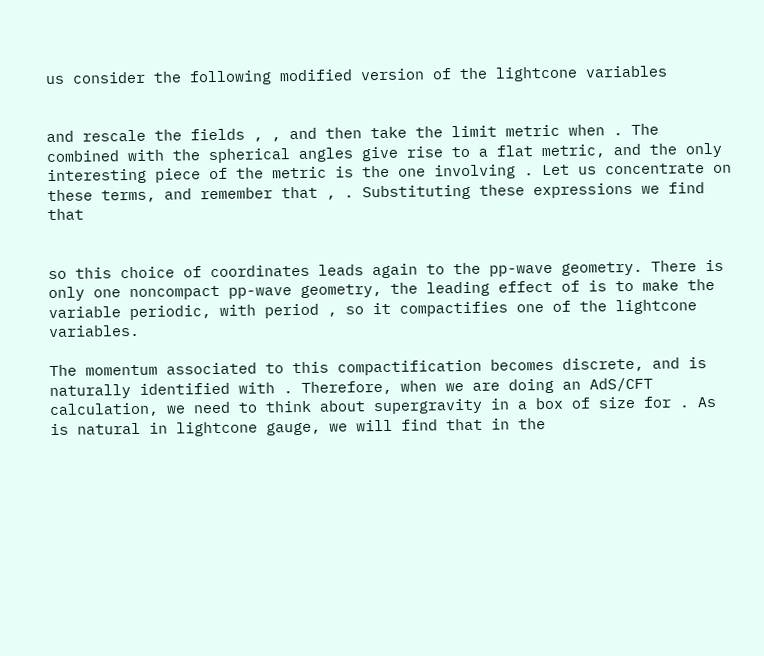us consider the following modified version of the lightcone variables


and rescale the fields , , and then take the limit metric when . The combined with the spherical angles give rise to a flat metric, and the only interesting piece of the metric is the one involving . Let us concentrate on these terms, and remember that , . Substituting these expressions we find that


so this choice of coordinates leads again to the pp-wave geometry. There is only one noncompact pp-wave geometry, the leading effect of is to make the variable periodic, with period , so it compactifies one of the lightcone variables.

The momentum associated to this compactification becomes discrete, and is naturally identified with . Therefore, when we are doing an AdS/CFT calculation, we need to think about supergravity in a box of size for . As is natural in lightcone gauge, we will find that in the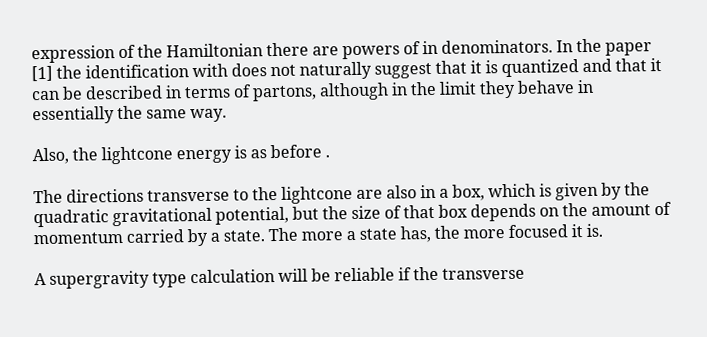expression of the Hamiltonian there are powers of in denominators. In the paper [1] the identification with does not naturally suggest that it is quantized and that it can be described in terms of partons, although in the limit they behave in essentially the same way.

Also, the lightcone energy is as before .

The directions transverse to the lightcone are also in a box, which is given by the quadratic gravitational potential, but the size of that box depends on the amount of momentum carried by a state. The more a state has, the more focused it is.

A supergravity type calculation will be reliable if the transverse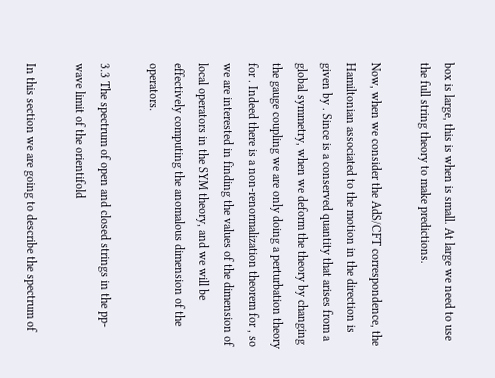box is large, this is when is small. At large we need to use the full string theory to make predictions.

Now, when we consider the AdS/CFT correspondence, the Hamiltonian associated to the motion in the direction is given by . Since is a conserved quantity that arises from a global symmetry, when we deform the theory by changing the gauge coupling we are only doing a perturbation theory for . Indeed there is a non-renormalization theorem for , so we are interested in finding the values of the dimension of local operators in the SYM theory, and we will be effectively computing the anomalous dimension of the operators.

3.3 The spectrum of open and closed strings in the pp-wave limit of the orientifold

In this section we are going to describe the spectrum of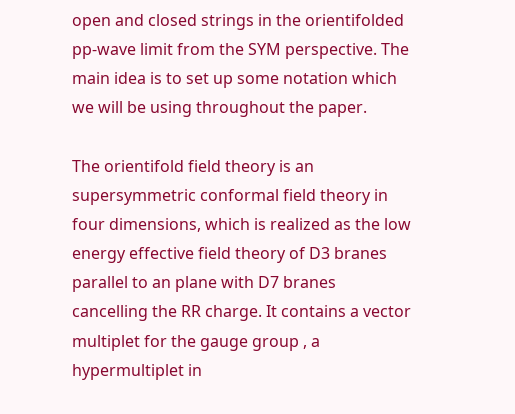open and closed strings in the orientifolded pp-wave limit from the SYM perspective. The main idea is to set up some notation which we will be using throughout the paper.

The orientifold field theory is an supersymmetric conformal field theory in four dimensions, which is realized as the low energy effective field theory of D3 branes parallel to an plane with D7 branes cancelling the RR charge. It contains a vector multiplet for the gauge group , a hypermultiplet in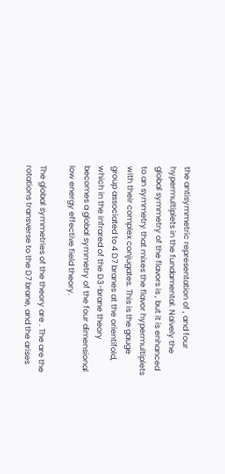the antisymmetric representation of , and four hypermultiplets in the fundamental. Naively the global symmetry of the flavors is , but it is enhanced to an symmetry that mixes the flavor hypermultiplets with their complex conjugates. This is the gauge group associated to 4 D7 branes at the orientifold, which in the infrared of the D3-brane theory becomes a global symmetry of the four dimensional low energy effective field theory.

The global symmetries of the theory are . The are the rotations transverse to the D7 brane, and the arises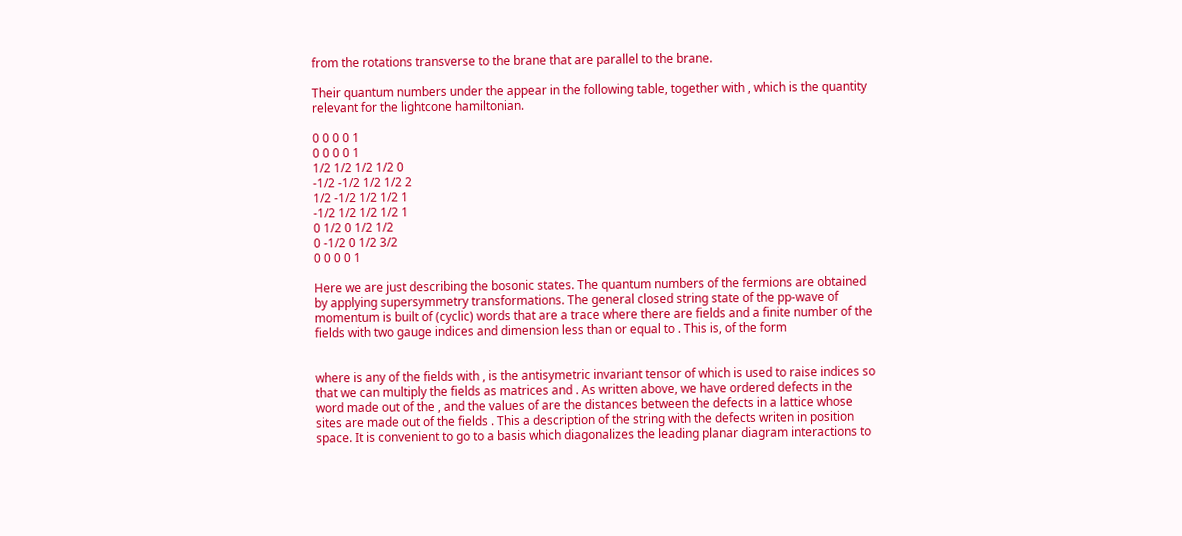from the rotations transverse to the brane that are parallel to the brane.

Their quantum numbers under the appear in the following table, together with , which is the quantity relevant for the lightcone hamiltonian.

0 0 0 0 1
0 0 0 0 1
1/2 1/2 1/2 1/2 0
-1/2 -1/2 1/2 1/2 2
1/2 -1/2 1/2 1/2 1
-1/2 1/2 1/2 1/2 1
0 1/2 0 1/2 1/2
0 -1/2 0 1/2 3/2
0 0 0 0 1

Here we are just describing the bosonic states. The quantum numbers of the fermions are obtained by applying supersymmetry transformations. The general closed string state of the pp-wave of momentum is built of (cyclic) words that are a trace where there are fields and a finite number of the fields with two gauge indices and dimension less than or equal to . This is, of the form


where is any of the fields with , is the antisymetric invariant tensor of which is used to raise indices so that we can multiply the fields as matrices and . As written above, we have ordered defects in the word made out of the , and the values of are the distances between the defects in a lattice whose sites are made out of the fields . This a description of the string with the defects writen in position space. It is convenient to go to a basis which diagonalizes the leading planar diagram interactions to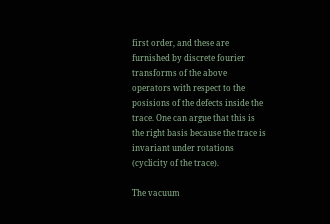first order, and these are furnished by discrete fourier transforms of the above operators with respect to the posisions of the defects inside the trace. One can argue that this is the right basis because the trace is invariant under rotations (cyclicity of the trace).

The vacuum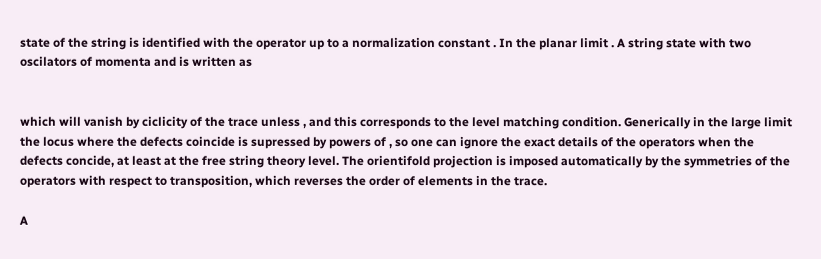state of the string is identified with the operator up to a normalization constant . In the planar limit . A string state with two oscilators of momenta and is written as


which will vanish by ciclicity of the trace unless , and this corresponds to the level matching condition. Generically in the large limit the locus where the defects coincide is supressed by powers of , so one can ignore the exact details of the operators when the defects concide, at least at the free string theory level. The orientifold projection is imposed automatically by the symmetries of the operators with respect to transposition, which reverses the order of elements in the trace.

A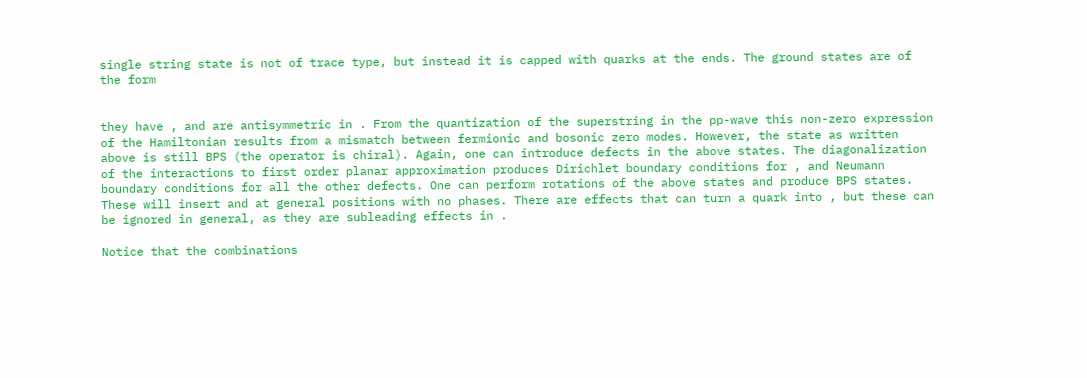single string state is not of trace type, but instead it is capped with quarks at the ends. The ground states are of the form


they have , and are antisymmetric in . From the quantization of the superstring in the pp-wave this non-zero expression of the Hamiltonian results from a mismatch between fermionic and bosonic zero modes. However, the state as written above is still BPS (the operator is chiral). Again, one can introduce defects in the above states. The diagonalization of the interactions to first order planar approximation produces Dirichlet boundary conditions for , and Neumann boundary conditions for all the other defects. One can perform rotations of the above states and produce BPS states. These will insert and at general positions with no phases. There are effects that can turn a quark into , but these can be ignored in general, as they are subleading effects in .

Notice that the combinations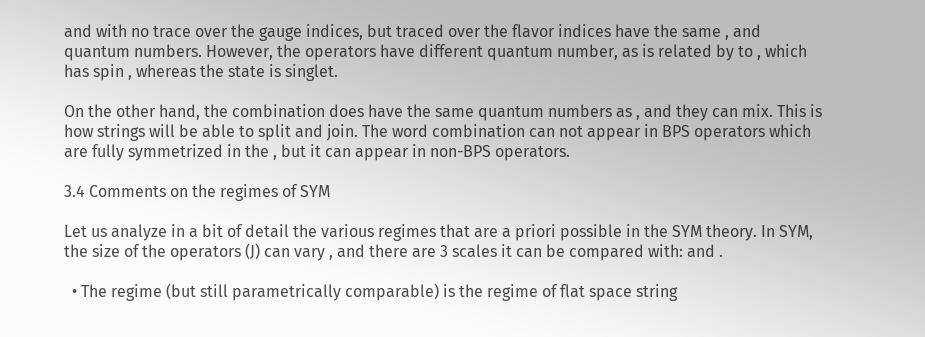and with no trace over the gauge indices, but traced over the flavor indices have the same , and quantum numbers. However, the operators have different quantum number, as is related by to , which has spin , whereas the state is singlet.

On the other hand, the combination does have the same quantum numbers as , and they can mix. This is how strings will be able to split and join. The word combination can not appear in BPS operators which are fully symmetrized in the , but it can appear in non-BPS operators.

3.4 Comments on the regimes of SYM

Let us analyze in a bit of detail the various regimes that are a priori possible in the SYM theory. In SYM, the size of the operators (J) can vary , and there are 3 scales it can be compared with: and .

  • The regime (but still parametrically comparable) is the regime of flat space string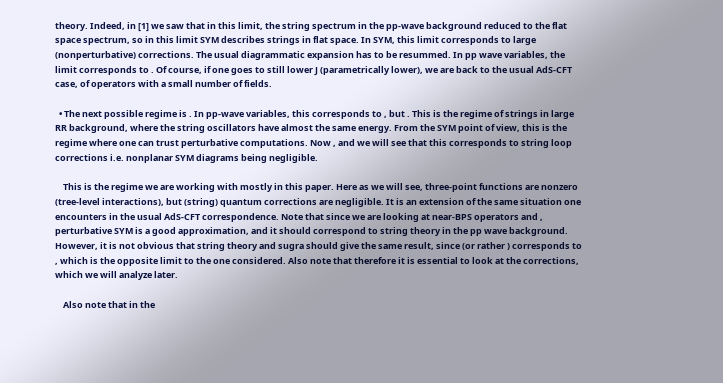theory. Indeed, in [1] we saw that in this limit, the string spectrum in the pp-wave background reduced to the flat space spectrum, so in this limit SYM describes strings in flat space. In SYM, this limit corresponds to large (nonperturbative) corrections. The usual diagrammatic expansion has to be resummed. In pp wave variables, the limit corresponds to . Of course, if one goes to still lower J (parametrically lower), we are back to the usual AdS-CFT case, of operators with a small number of fields.

  • The next possible regime is . In pp-wave variables, this corresponds to , but . This is the regime of strings in large RR background, where the string oscillators have almost the same energy. From the SYM point of view, this is the regime where one can trust perturbative computations. Now , and we will see that this corresponds to string loop corrections i.e. nonplanar SYM diagrams being negligible.

    This is the regime we are working with mostly in this paper. Here as we will see, three-point functions are nonzero (tree-level interactions), but (string) quantum corrections are negligible. It is an extension of the same situation one encounters in the usual AdS-CFT correspondence. Note that since we are looking at near-BPS operators and , perturbative SYM is a good approximation, and it should correspond to string theory in the pp wave background. However, it is not obvious that string theory and sugra should give the same result, since (or rather ) corresponds to , which is the opposite limit to the one considered. Also note that therefore it is essential to look at the corrections, which we will analyze later.

    Also note that in the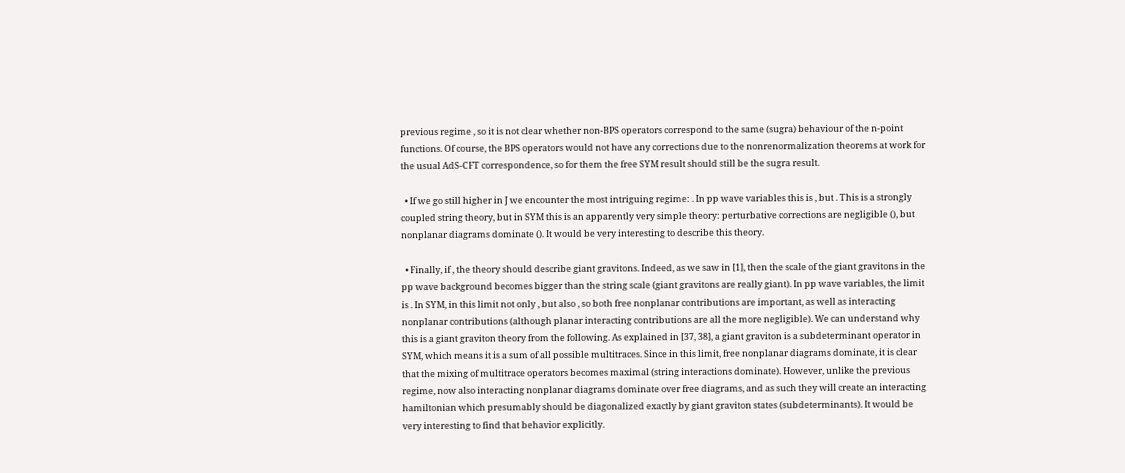previous regime , so it is not clear whether non-BPS operators correspond to the same (sugra) behaviour of the n-point functions. Of course, the BPS operators would not have any corrections due to the nonrenormalization theorems at work for the usual AdS-CFT correspondence, so for them the free SYM result should still be the sugra result.

  • If we go still higher in J we encounter the most intriguing regime: . In pp wave variables this is , but . This is a strongly coupled string theory, but in SYM this is an apparently very simple theory: perturbative corrections are negligible (), but nonplanar diagrams dominate (). It would be very interesting to describe this theory.

  • Finally, if , the theory should describe giant gravitons. Indeed, as we saw in [1], then the scale of the giant gravitons in the pp wave background becomes bigger than the string scale (giant gravitons are really giant). In pp wave variables, the limit is . In SYM, in this limit not only , but also , so both free nonplanar contributions are important, as well as interacting nonplanar contributions (although planar interacting contributions are all the more negligible). We can understand why this is a giant graviton theory from the following. As explained in [37, 38], a giant graviton is a subdeterminant operator in SYM, which means it is a sum of all possible multitraces. Since in this limit, free nonplanar diagrams dominate, it is clear that the mixing of multitrace operators becomes maximal (string interactions dominate). However, unlike the previous regime, now also interacting nonplanar diagrams dominate over free diagrams, and as such they will create an interacting hamiltonian which presumably should be diagonalized exactly by giant graviton states (subdeterminants). It would be very interesting to find that behavior explicitly.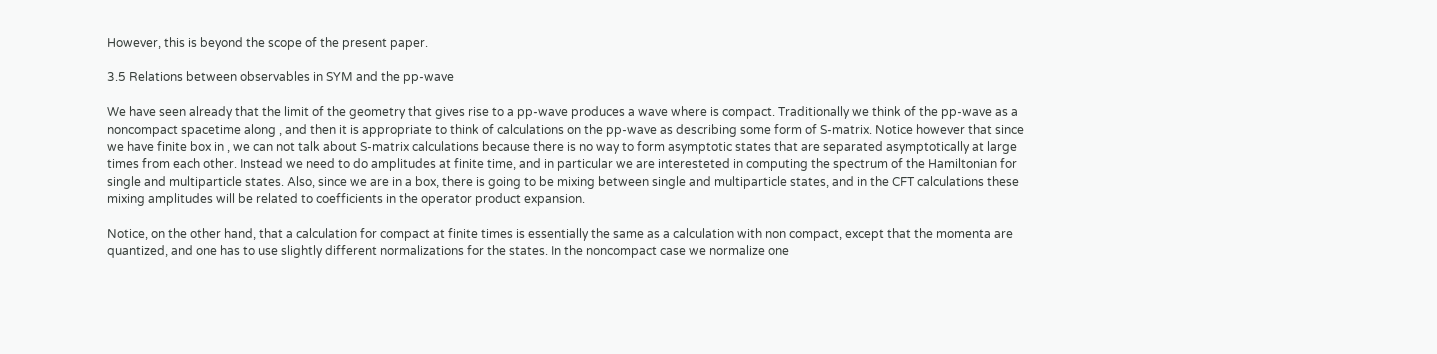However, this is beyond the scope of the present paper.

3.5 Relations between observables in SYM and the pp-wave

We have seen already that the limit of the geometry that gives rise to a pp-wave produces a wave where is compact. Traditionally we think of the pp-wave as a noncompact spacetime along , and then it is appropriate to think of calculations on the pp-wave as describing some form of S-matrix. Notice however that since we have finite box in , we can not talk about S-matrix calculations because there is no way to form asymptotic states that are separated asymptotically at large times from each other. Instead we need to do amplitudes at finite time, and in particular we are interesteted in computing the spectrum of the Hamiltonian for single and multiparticle states. Also, since we are in a box, there is going to be mixing between single and multiparticle states, and in the CFT calculations these mixing amplitudes will be related to coefficients in the operator product expansion.

Notice, on the other hand, that a calculation for compact at finite times is essentially the same as a calculation with non compact, except that the momenta are quantized, and one has to use slightly different normalizations for the states. In the noncompact case we normalize one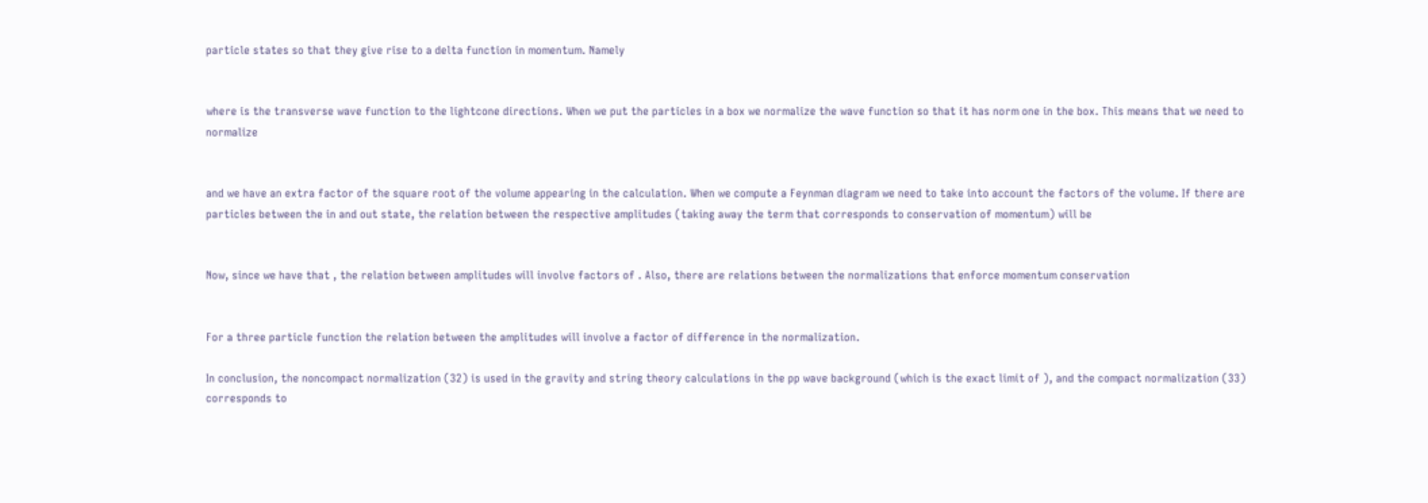particle states so that they give rise to a delta function in momentum. Namely


where is the transverse wave function to the lightcone directions. When we put the particles in a box we normalize the wave function so that it has norm one in the box. This means that we need to normalize


and we have an extra factor of the square root of the volume appearing in the calculation. When we compute a Feynman diagram we need to take into account the factors of the volume. If there are particles between the in and out state, the relation between the respective amplitudes (taking away the term that corresponds to conservation of momentum) will be


Now, since we have that , the relation between amplitudes will involve factors of . Also, there are relations between the normalizations that enforce momentum conservation


For a three particle function the relation between the amplitudes will involve a factor of difference in the normalization.

In conclusion, the noncompact normalization (32) is used in the gravity and string theory calculations in the pp wave background (which is the exact limit of ), and the compact normalization (33) corresponds to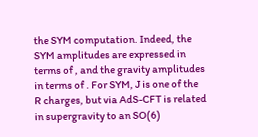the SYM computation. Indeed, the SYM amplitudes are expressed in terms of , and the gravity amplitudes in terms of . For SYM, J is one of the R charges, but via AdS-CFT is related in supergravity to an SO(6)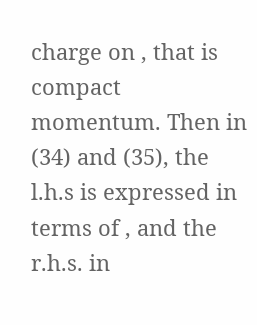charge on , that is compact momentum. Then in (34) and (35), the l.h.s is expressed in terms of , and the r.h.s. in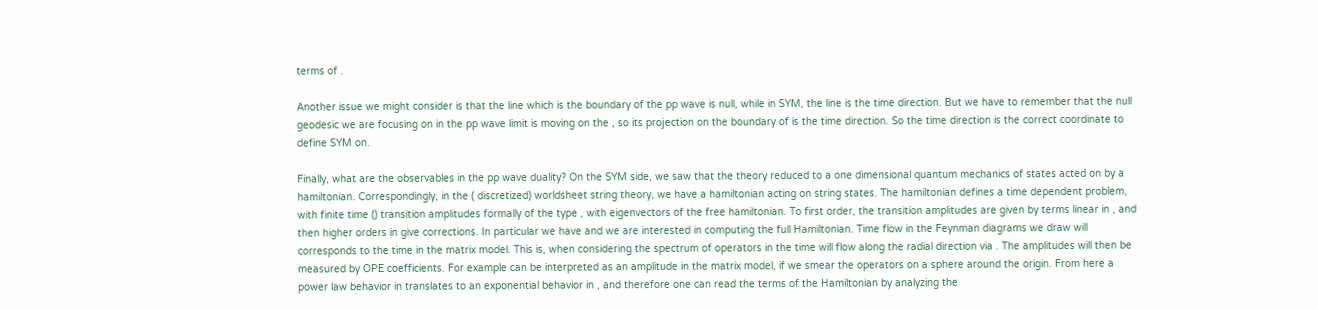terms of .

Another issue we might consider is that the line which is the boundary of the pp wave is null, while in SYM, the line is the time direction. But we have to remember that the null geodesic we are focusing on in the pp wave limit is moving on the , so its projection on the boundary of is the time direction. So the time direction is the correct coordinate to define SYM on.

Finally, what are the observables in the pp wave duality? On the SYM side, we saw that the theory reduced to a one dimensional quantum mechanics of states acted on by a hamiltonian. Correspondingly, in the ( discretized) worldsheet string theory, we have a hamiltonian acting on string states. The hamiltonian defines a time dependent problem, with finite time () transition amplitudes formally of the type , with eigenvectors of the free hamiltonian. To first order, the transition amplitudes are given by terms linear in , and then higher orders in give corrections. In particular we have and we are interested in computing the full Hamiltonian. Time flow in the Feynman diagrams we draw will corresponds to the time in the matrix model. This is, when considering the spectrum of operators in the time will flow along the radial direction via . The amplitudes will then be measured by OPE coefficients. For example can be interpreted as an amplitude in the matrix model, if we smear the operators on a sphere around the origin. From here a power law behavior in translates to an exponential behavior in , and therefore one can read the terms of the Hamiltonian by analyzing the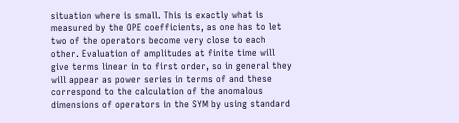situation where is small. This is exactly what is measured by the OPE coefficients, as one has to let two of the operators become very close to each other. Evaluation of amplitudes at finite time will give terms linear in to first order, so in general they will appear as power series in terms of and these correspond to the calculation of the anomalous dimensions of operators in the SYM by using standard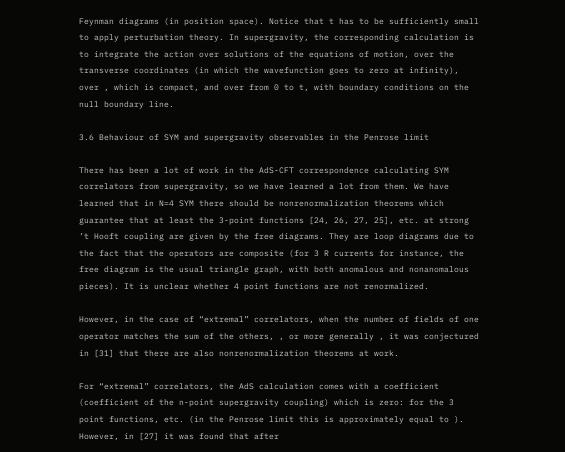Feynman diagrams (in position space). Notice that t has to be sufficiently small to apply perturbation theory. In supergravity, the corresponding calculation is to integrate the action over solutions of the equations of motion, over the transverse coordinates (in which the wavefunction goes to zero at infinity), over , which is compact, and over from 0 to t, with boundary conditions on the null boundary line.

3.6 Behaviour of SYM and supergravity observables in the Penrose limit

There has been a lot of work in the AdS-CFT correspondence calculating SYM correlators from supergravity, so we have learned a lot from them. We have learned that in N=4 SYM there should be nonrenormalization theorems which guarantee that at least the 3-point functions [24, 26, 27, 25], etc. at strong ’t Hooft coupling are given by the free diagrams. They are loop diagrams due to the fact that the operators are composite (for 3 R currents for instance, the free diagram is the usual triangle graph, with both anomalous and nonanomalous pieces). It is unclear whether 4 point functions are not renormalized.

However, in the case of “extremal” correlators, when the number of fields of one operator matches the sum of the others, , or more generally , it was conjectured in [31] that there are also nonrenormalization theorems at work.

For “extremal” correlators, the AdS calculation comes with a coefficient (coefficient of the n-point supergravity coupling) which is zero: for the 3 point functions, etc. (in the Penrose limit this is approximately equal to ). However, in [27] it was found that after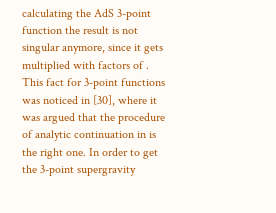calculating the AdS 3-point function the result is not singular anymore, since it gets multiplied with factors of . This fact for 3-point functions was noticed in [30], where it was argued that the procedure of analytic continuation in is the right one. In order to get the 3-point supergravity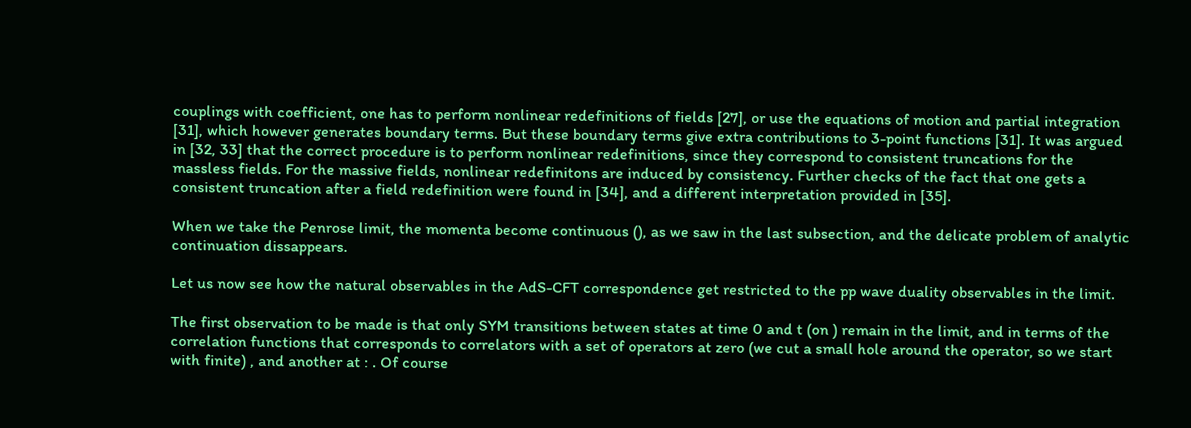couplings with coefficient, one has to perform nonlinear redefinitions of fields [27], or use the equations of motion and partial integration [31], which however generates boundary terms. But these boundary terms give extra contributions to 3-point functions [31]. It was argued in [32, 33] that the correct procedure is to perform nonlinear redefinitions, since they correspond to consistent truncations for the massless fields. For the massive fields, nonlinear redefinitons are induced by consistency. Further checks of the fact that one gets a consistent truncation after a field redefinition were found in [34], and a different interpretation provided in [35].

When we take the Penrose limit, the momenta become continuous (), as we saw in the last subsection, and the delicate problem of analytic continuation dissappears.

Let us now see how the natural observables in the AdS-CFT correspondence get restricted to the pp wave duality observables in the limit.

The first observation to be made is that only SYM transitions between states at time 0 and t (on ) remain in the limit, and in terms of the correlation functions that corresponds to correlators with a set of operators at zero (we cut a small hole around the operator, so we start with finite) , and another at : . Of course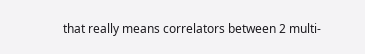that really means correlators between 2 multi-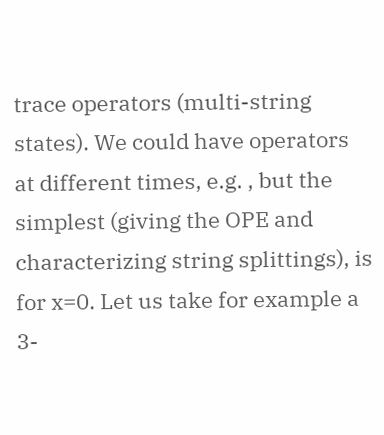trace operators (multi-string states). We could have operators at different times, e.g. , but the simplest (giving the OPE and characterizing string splittings), is for x=0. Let us take for example a 3-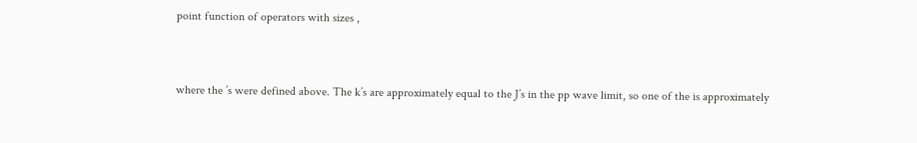point function of operators with sizes ,


where the ’s were defined above. The k’s are approximately equal to the J’s in the pp wave limit, so one of the is approximately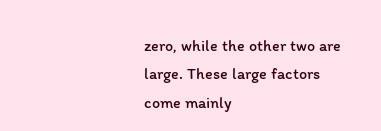zero, while the other two are large. These large factors come mainly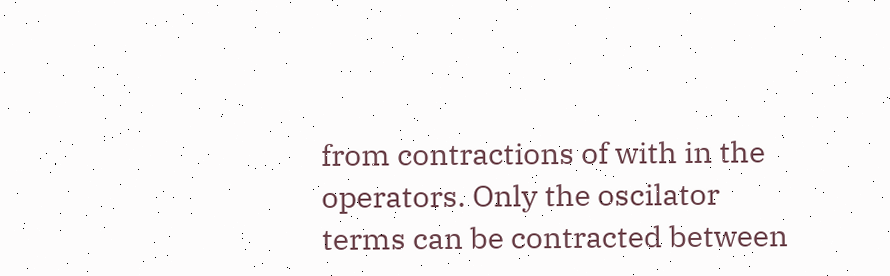from contractions of with in the operators. Only the oscilator terms can be contracted between